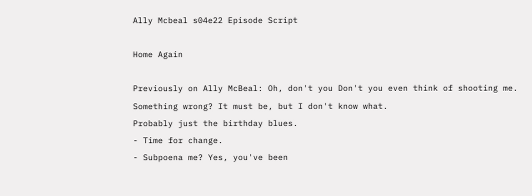Ally Mcbeal s04e22 Episode Script

Home Again

Previously on Ally McBeal: Oh, don't you Don't you even think of shooting me.
Something wrong? It must be, but I don't know what.
Probably just the birthday blues.
- Time for change.
- Subpoena me? Yes, you've been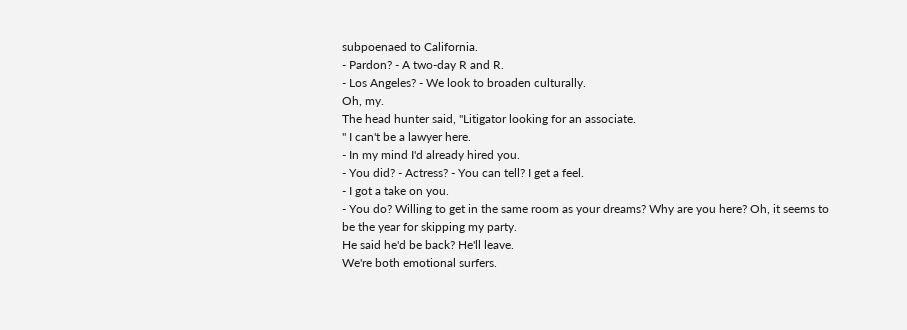subpoenaed to California.
- Pardon? - A two-day R and R.
- Los Angeles? - We look to broaden culturally.
Oh, my.
The head hunter said, "Litigator looking for an associate.
" I can't be a lawyer here.
- In my mind I'd already hired you.
- You did? - Actress? - You can tell? I get a feel.
- I got a take on you.
- You do? Willing to get in the same room as your dreams? Why are you here? Oh, it seems to be the year for skipping my party.
He said he'd be back? He'll leave.
We're both emotional surfers.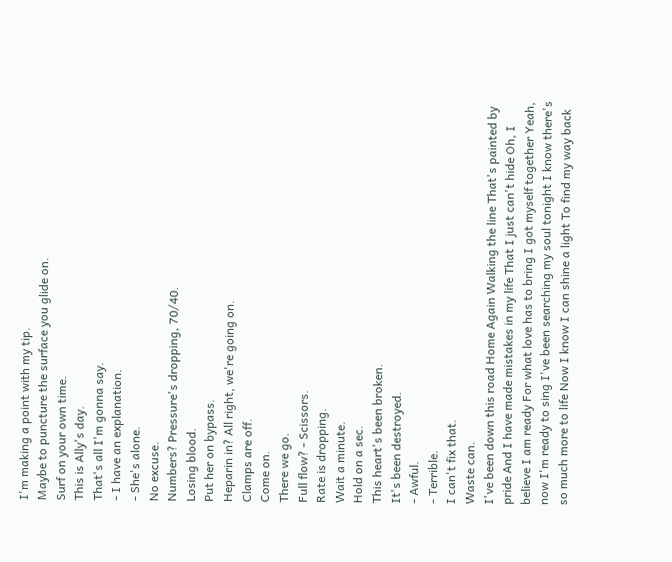I'm making a point with my tip.
Maybe to puncture the surface you glide on.
Surf on your own time.
This is Ally's day.
That's all I'm gonna say.
- I have an explanation.
- She's alone.
No excuse.
Numbers? Pressure's dropping, 70/40.
Losing blood.
Put her on bypass.
Heparin in? All right, we're going on.
Clamps are off.
Come on.
There we go.
Full flow? - Scissors.
Rate is dropping.
Wait a minute.
Hold on a sec.
This heart's been broken.
It's been destroyed.
- Awful.
- Terrible.
I can't fix that.
Waste can.
I've been down this road Home Again Walking the line That's painted by pride And I have made mistakes in my life That I just can't hide Oh, I believe I am ready For what love has to bring I got myself together Yeah, now I'm ready to sing I've been searching my soul tonight I know there's so much more to life Now I know I can shine a light To find my way back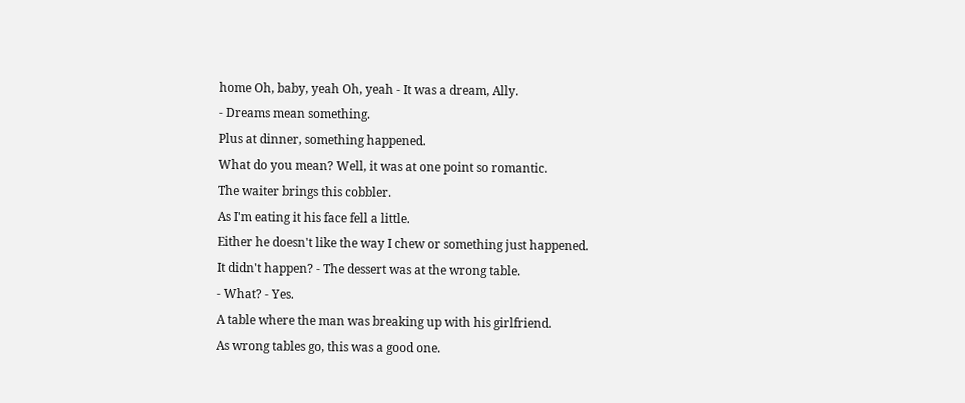home Oh, baby, yeah Oh, yeah - It was a dream, Ally.
- Dreams mean something.
Plus at dinner, something happened.
What do you mean? Well, it was at one point so romantic.
The waiter brings this cobbler.
As I'm eating it his face fell a little.
Either he doesn't like the way I chew or something just happened.
It didn't happen? - The dessert was at the wrong table.
- What? - Yes.
A table where the man was breaking up with his girlfriend.
As wrong tables go, this was a good one.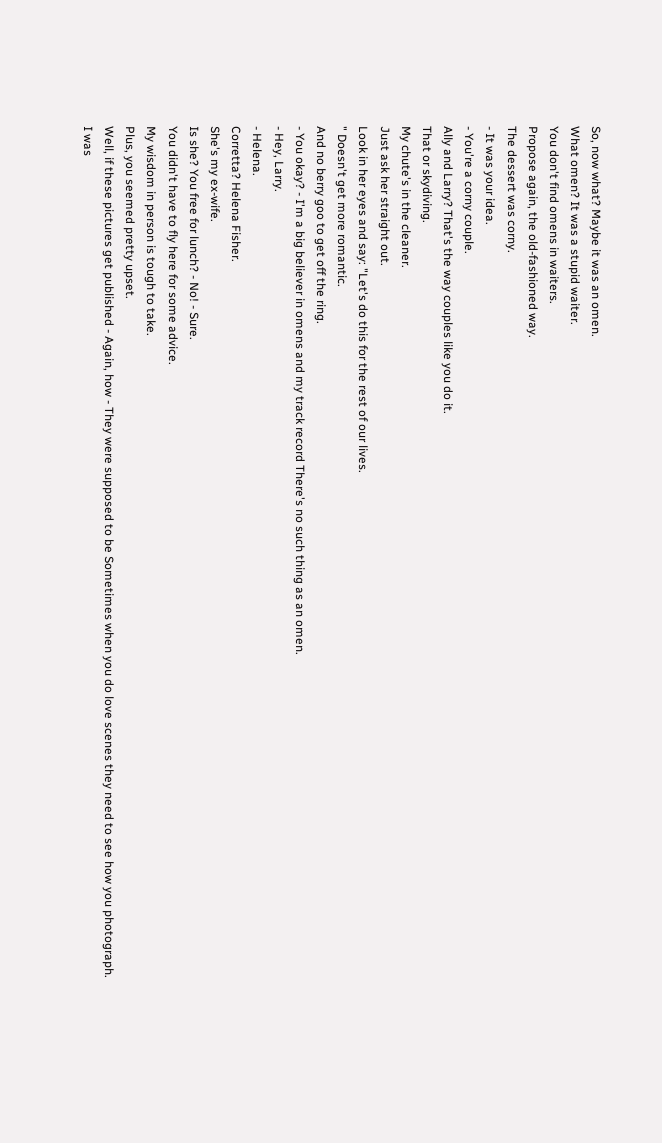So, now what? Maybe it was an omen.
What omen? It was a stupid waiter.
You don't find omens in waiters.
Propose again, the old-fashioned way.
The dessert was corny.
- It was your idea.
- You're a corny couple.
Ally and Larry? That's the way couples like you do it.
That or skydiving.
My chute's in the cleaner.
Just ask her straight out.
Look in her eyes and say: "Let's do this for the rest of our lives.
" Doesn't get more romantic.
And no berry goo to get off the ring.
- You okay? - I'm a big believer in omens and my track record There's no such thing as an omen.
- Hey, Larry.
- Helena.
Corretta? Helena Fisher.
She's my ex-wife.
Is she? You free for lunch? - No! - Sure.
You didn't have to fly here for some advice.
My wisdom in person is tough to take.
Plus, you seemed pretty upset.
Well, if these pictures get published - Again, how - They were supposed to be Sometimes when you do love scenes they need to see how you photograph.
I was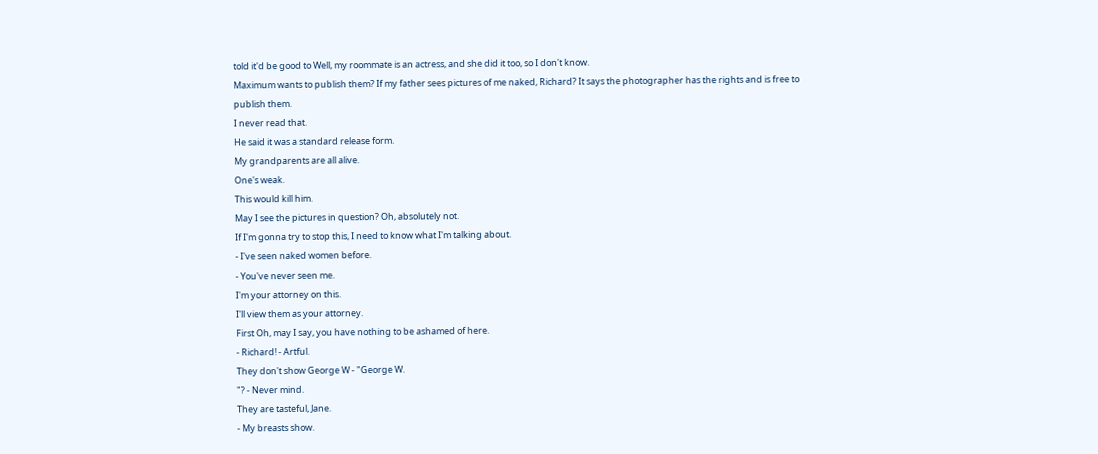told it'd be good to Well, my roommate is an actress, and she did it too, so I don't know.
Maximum wants to publish them? If my father sees pictures of me naked, Richard? It says the photographer has the rights and is free to publish them.
I never read that.
He said it was a standard release form.
My grandparents are all alive.
One's weak.
This would kill him.
May I see the pictures in question? Oh, absolutely not.
If I'm gonna try to stop this, I need to know what I'm talking about.
- I've seen naked women before.
- You've never seen me.
I'm your attorney on this.
I'll view them as your attorney.
First Oh, may I say, you have nothing to be ashamed of here.
- Richard! - Artful.
They don't show George W - "George W.
"? - Never mind.
They are tasteful, Jane.
- My breasts show.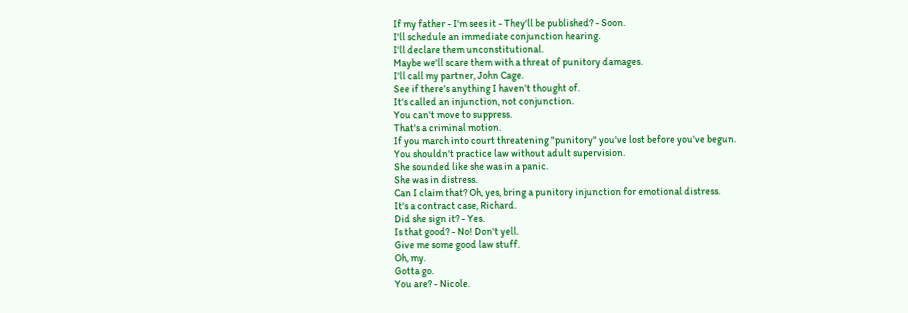If my father - I'm sees it - They'll be published? - Soon.
I'll schedule an immediate conjunction hearing.
I'll declare them unconstitutional.
Maybe we'll scare them with a threat of punitory damages.
I'll call my partner, John Cage.
See if there's anything I haven't thought of.
It's called an injunction, not conjunction.
You can't move to suppress.
That's a criminal motion.
If you march into court threatening "punitory" you've lost before you've begun.
You shouldn't practice law without adult supervision.
She sounded like she was in a panic.
She was in distress.
Can I claim that? Oh, yes, bring a punitory injunction for emotional distress.
It's a contract case, Richard.
Did she sign it? - Yes.
Is that good? - No! Don't yell.
Give me some good law stuff.
Oh, my.
Gotta go.
You are? - Nicole.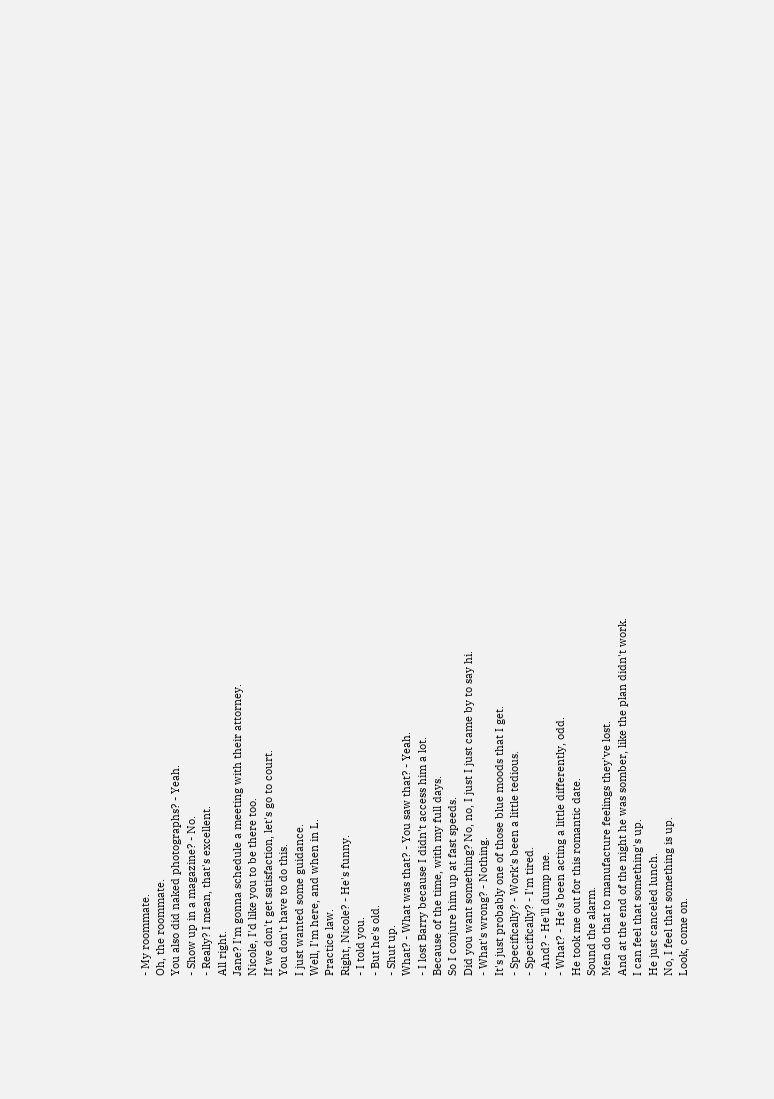- My roommate.
Oh, the roommate.
You also did naked photographs? - Yeah.
- Show up in a magazine? - No.
- Really? I mean, that's excellent.
All right.
Jane? I'm gonna schedule a meeting with their attorney.
Nicole, I'd like you to be there too.
If we don't get satisfaction, let's go to court.
You don't have to do this.
I just wanted some guidance.
Well, I'm here, and when in L.
Practice law.
Right, Nicole? - He's funny.
- I told you.
- But he's old.
- Shut up.
What? - What was that? - You saw that? - Yeah.
- I lost Barry because I didn't access him a lot.
Because of the time, with my full days.
So I conjure him up at fast speeds.
Did you want something? No, no, I just I just came by to say hi.
- What's wrong? - Nothing.
It's just probably one of those blue moods that I get.
- Specifically? - Work's been a little tedious.
- Specifically? - I'm tired.
- And? - He'll dump me.
- What? - He's been acting a little differently, odd.
He took me out for this romantic date.
Sound the alarm.
Men do that to manufacture feelings they've lost.
And at the end of the night he was somber, like the plan didn't work.
I can feel that something's up.
He just canceled lunch.
No, I feel that something is up.
Look, come on.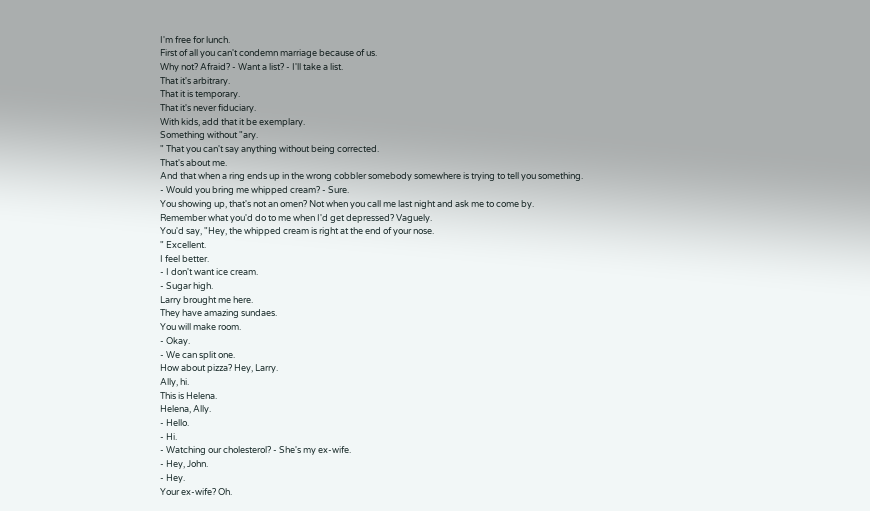I'm free for lunch.
First of all you can't condemn marriage because of us.
Why not? Afraid? - Want a list? - I'll take a list.
That it's arbitrary.
That it is temporary.
That it's never fiduciary.
With kids, add that it be exemplary.
Something without "ary.
" That you can't say anything without being corrected.
That's about me.
And that when a ring ends up in the wrong cobbler somebody somewhere is trying to tell you something.
- Would you bring me whipped cream? - Sure.
You showing up, that's not an omen? Not when you call me last night and ask me to come by.
Remember what you'd do to me when I'd get depressed? Vaguely.
You'd say, "Hey, the whipped cream is right at the end of your nose.
" Excellent.
I feel better.
- I don't want ice cream.
- Sugar high.
Larry brought me here.
They have amazing sundaes.
You will make room.
- Okay.
- We can split one.
How about pizza? Hey, Larry.
Ally, hi.
This is Helena.
Helena, Ally.
- Hello.
- Hi.
- Watching our cholesterol? - She's my ex-wife.
- Hey, John.
- Hey.
Your ex-wife? Oh.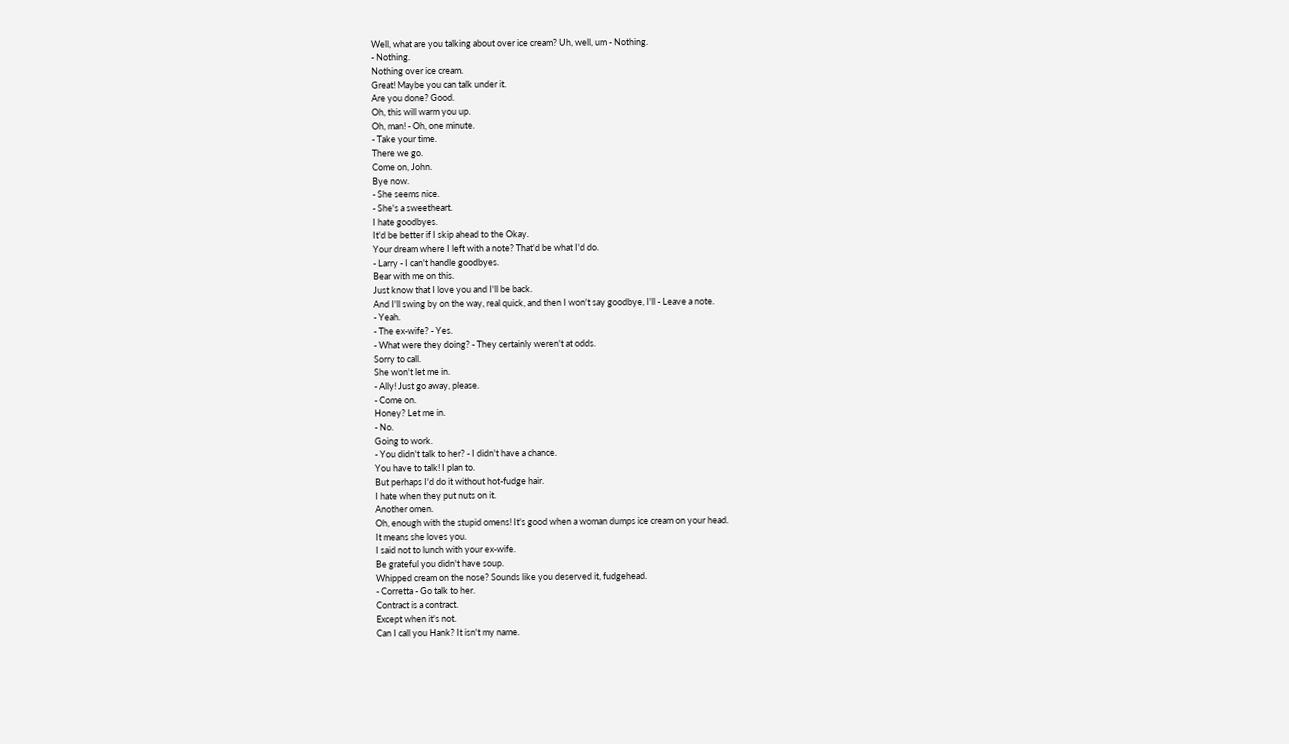Well, what are you talking about over ice cream? Uh, well, um - Nothing.
- Nothing.
Nothing over ice cream.
Great! Maybe you can talk under it.
Are you done? Good.
Oh, this will warm you up.
Oh, man! - Oh, one minute.
- Take your time.
There we go.
Come on, John.
Bye now.
- She seems nice.
- She's a sweetheart.
I hate goodbyes.
It'd be better if I skip ahead to the Okay.
Your dream where I left with a note? That'd be what I'd do.
- Larry - I can't handle goodbyes.
Bear with me on this.
Just know that I love you and I'll be back.
And I'll swing by on the way, real quick, and then I won't say goodbye, I'll - Leave a note.
- Yeah.
- The ex-wife? - Yes.
- What were they doing? - They certainly weren't at odds.
Sorry to call.
She won't let me in.
- Ally! Just go away, please.
- Come on.
Honey? Let me in.
- No.
Going to work.
- You didn't talk to her? - I didn't have a chance.
You have to talk! I plan to.
But perhaps I'd do it without hot-fudge hair.
I hate when they put nuts on it.
Another omen.
Oh, enough with the stupid omens! It's good when a woman dumps ice cream on your head.
It means she loves you.
I said not to lunch with your ex-wife.
Be grateful you didn't have soup.
Whipped cream on the nose? Sounds like you deserved it, fudgehead.
- Corretta - Go talk to her.
Contract is a contract.
Except when it's not.
Can I call you Hank? It isn't my name.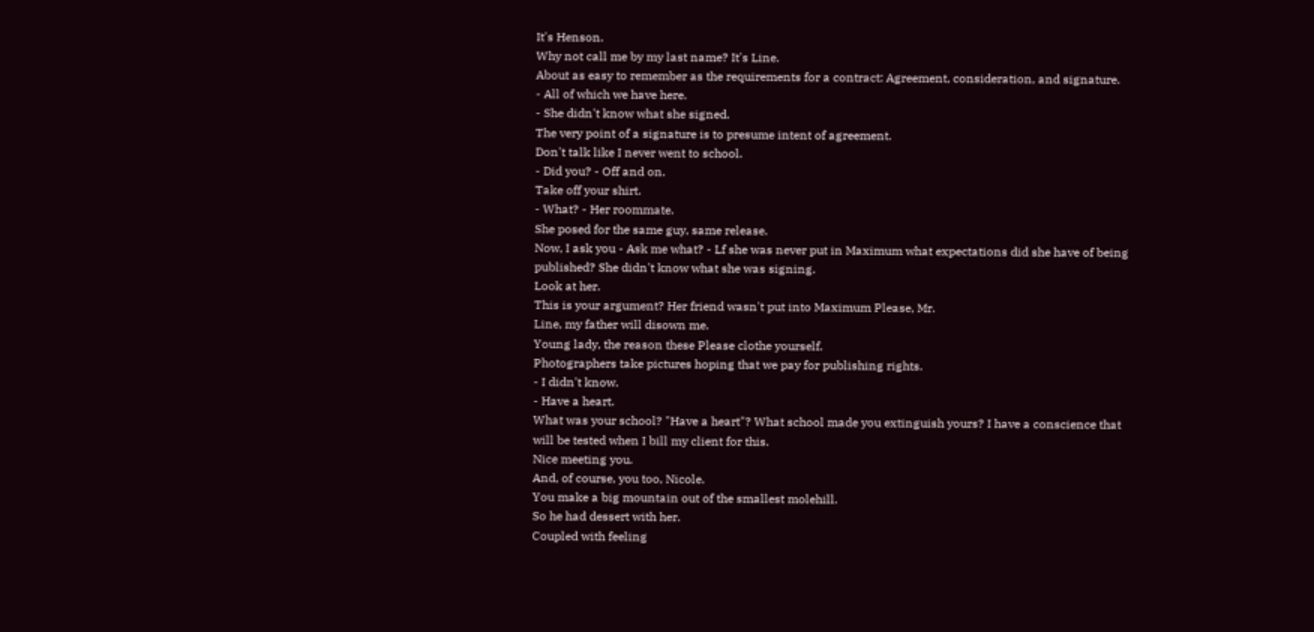It's Henson.
Why not call me by my last name? It's Line.
About as easy to remember as the requirements for a contract: Agreement, consideration, and signature.
- All of which we have here.
- She didn't know what she signed.
The very point of a signature is to presume intent of agreement.
Don't talk like I never went to school.
- Did you? - Off and on.
Take off your shirt.
- What? - Her roommate.
She posed for the same guy, same release.
Now, I ask you - Ask me what? - Lf she was never put in Maximum what expectations did she have of being published? She didn't know what she was signing.
Look at her.
This is your argument? Her friend wasn't put into Maximum Please, Mr.
Line, my father will disown me.
Young lady, the reason these Please clothe yourself.
Photographers take pictures hoping that we pay for publishing rights.
- I didn't know.
- Have a heart.
What was your school? "Have a heart"? What school made you extinguish yours? I have a conscience that will be tested when I bill my client for this.
Nice meeting you.
And, of course, you too, Nicole.
You make a big mountain out of the smallest molehill.
So he had dessert with her.
Coupled with feeling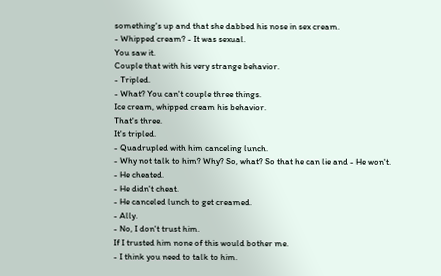something's up and that she dabbed his nose in sex cream.
- Whipped cream? - It was sexual.
You saw it.
Couple that with his very strange behavior.
- Tripled.
- What? You can't couple three things.
Ice cream, whipped cream his behavior.
That's three.
It's tripled.
- Quadrupled with him canceling lunch.
- Why not talk to him? Why? So, what? So that he can lie and - He won't.
- He cheated.
- He didn't cheat.
- He canceled lunch to get creamed.
- Ally.
- No, I don't trust him.
If I trusted him none of this would bother me.
- I think you need to talk to him.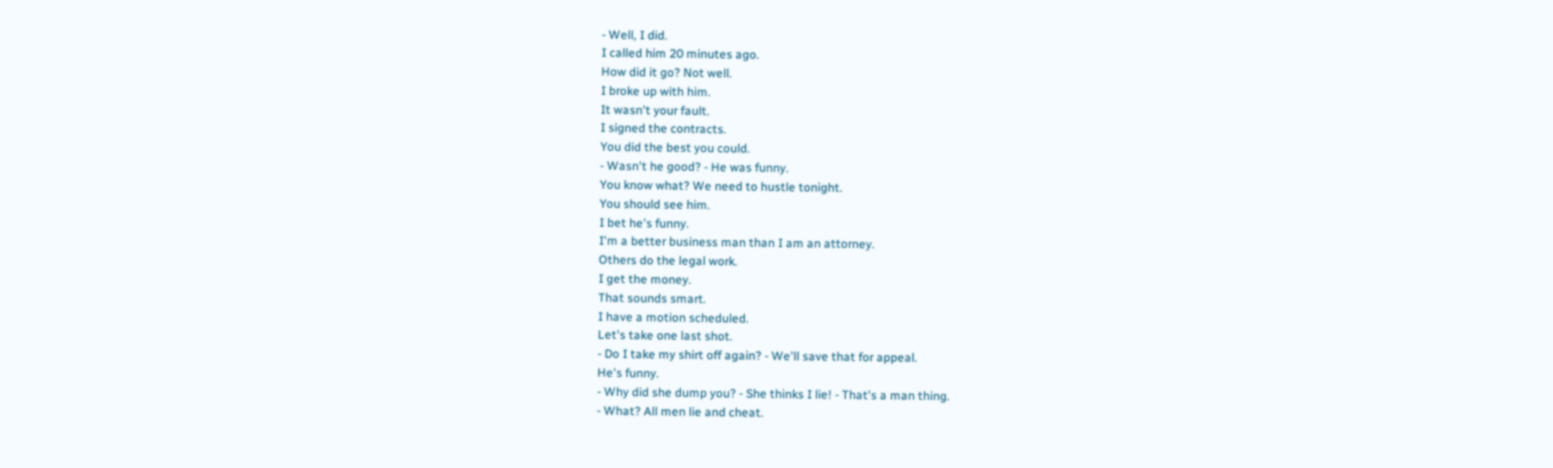- Well, I did.
I called him 20 minutes ago.
How did it go? Not well.
I broke up with him.
It wasn't your fault.
I signed the contracts.
You did the best you could.
- Wasn't he good? - He was funny.
You know what? We need to hustle tonight.
You should see him.
I bet he's funny.
I'm a better business man than I am an attorney.
Others do the legal work.
I get the money.
That sounds smart.
I have a motion scheduled.
Let's take one last shot.
- Do I take my shirt off again? - We'll save that for appeal.
He's funny.
- Why did she dump you? - She thinks I lie! - That's a man thing.
- What? All men lie and cheat.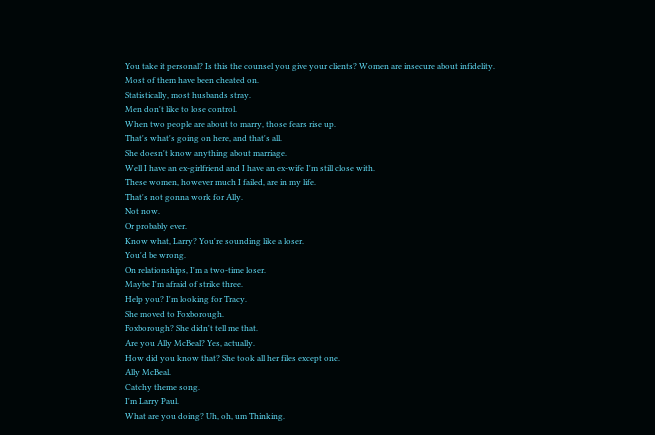You take it personal? Is this the counsel you give your clients? Women are insecure about infidelity.
Most of them have been cheated on.
Statistically, most husbands stray.
Men don't like to lose control.
When two people are about to marry, those fears rise up.
That's what's going on here, and that's all.
She doesn't know anything about marriage.
Well I have an ex-girlfriend and I have an ex-wife I'm still close with.
These women, however much I failed, are in my life.
That's not gonna work for Ally.
Not now.
Or probably ever.
Know what, Larry? You're sounding like a loser.
You'd be wrong.
On relationships, I'm a two-time loser.
Maybe I'm afraid of strike three.
Help you? I'm looking for Tracy.
She moved to Foxborough.
Foxborough? She didn't tell me that.
Are you Ally McBeal? Yes, actually.
How did you know that? She took all her files except one.
Ally McBeal.
Catchy theme song.
I'm Larry Paul.
What are you doing? Uh, oh, um Thinking.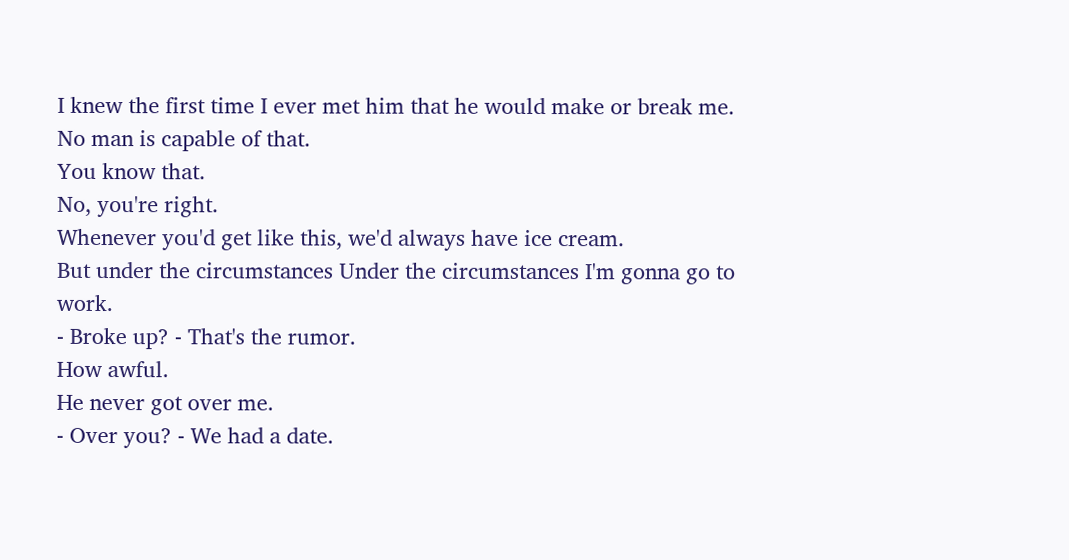I knew the first time I ever met him that he would make or break me.
No man is capable of that.
You know that.
No, you're right.
Whenever you'd get like this, we'd always have ice cream.
But under the circumstances Under the circumstances I'm gonna go to work.
- Broke up? - That's the rumor.
How awful.
He never got over me.
- Over you? - We had a date.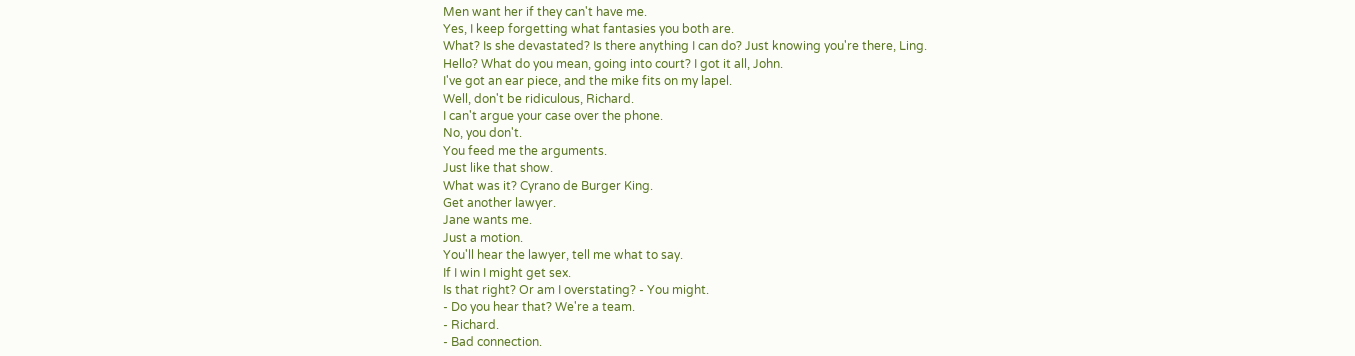Men want her if they can't have me.
Yes, I keep forgetting what fantasies you both are.
What? Is she devastated? Is there anything I can do? Just knowing you're there, Ling.
Hello? What do you mean, going into court? I got it all, John.
I've got an ear piece, and the mike fits on my lapel.
Well, don't be ridiculous, Richard.
I can't argue your case over the phone.
No, you don't.
You feed me the arguments.
Just like that show.
What was it? Cyrano de Burger King.
Get another lawyer.
Jane wants me.
Just a motion.
You'll hear the lawyer, tell me what to say.
If I win I might get sex.
Is that right? Or am I overstating? - You might.
- Do you hear that? We're a team.
- Richard.
- Bad connection.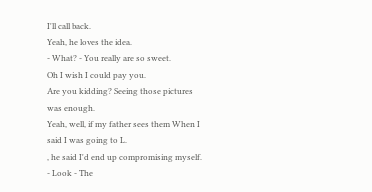I'll call back.
Yeah, he loves the idea.
- What? - You really are so sweet.
Oh I wish I could pay you.
Are you kidding? Seeing those pictures was enough.
Yeah, well, if my father sees them When I said I was going to L.
, he said I'd end up compromising myself.
- Look - The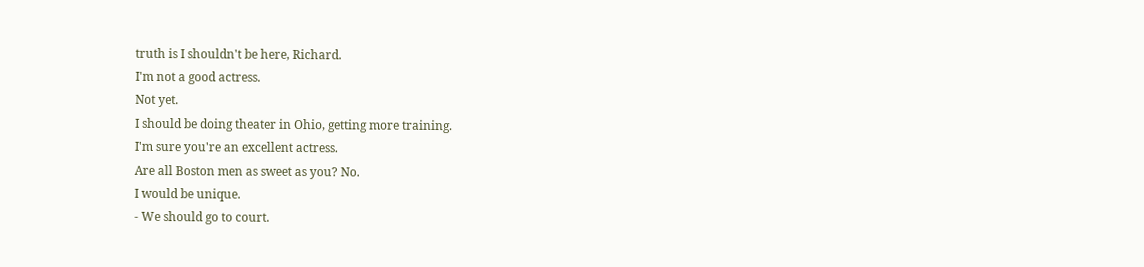truth is I shouldn't be here, Richard.
I'm not a good actress.
Not yet.
I should be doing theater in Ohio, getting more training.
I'm sure you're an excellent actress.
Are all Boston men as sweet as you? No.
I would be unique.
- We should go to court.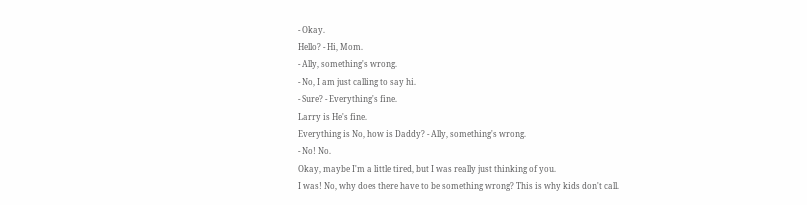- Okay.
Hello? - Hi, Mom.
- Ally, something's wrong.
- No, I am just calling to say hi.
- Sure? - Everything's fine.
Larry is He's fine.
Everything is No, how is Daddy? - Ally, something's wrong.
- No! No.
Okay, maybe I'm a little tired, but I was really just thinking of you.
I was! No, why does there have to be something wrong? This is why kids don't call.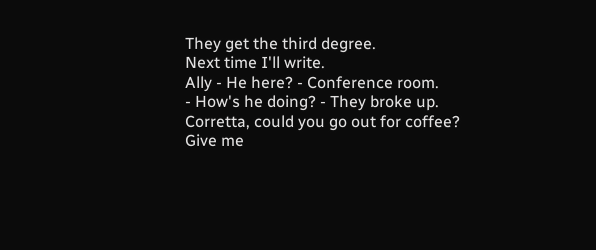They get the third degree.
Next time I'll write.
Ally - He here? - Conference room.
- How's he doing? - They broke up.
Corretta, could you go out for coffee? Give me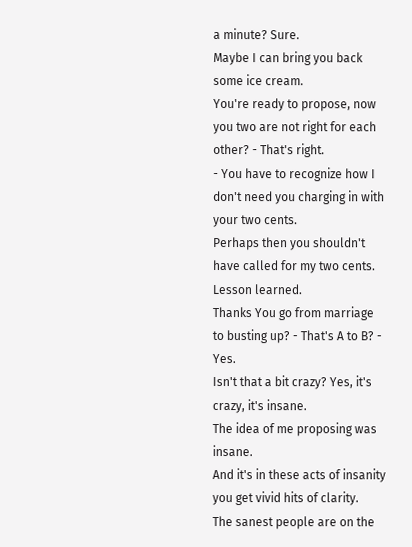a minute? Sure.
Maybe I can bring you back some ice cream.
You're ready to propose, now you two are not right for each other? - That's right.
- You have to recognize how I don't need you charging in with your two cents.
Perhaps then you shouldn't have called for my two cents.
Lesson learned.
Thanks You go from marriage to busting up? - That's A to B? - Yes.
Isn't that a bit crazy? Yes, it's crazy, it's insane.
The idea of me proposing was insane.
And it's in these acts of insanity you get vivid hits of clarity.
The sanest people are on the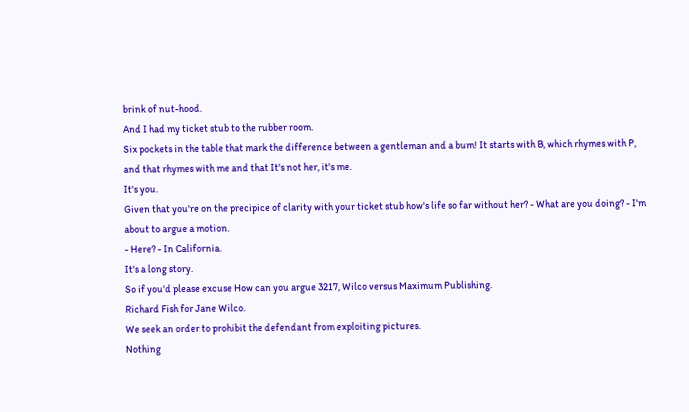brink of nut-hood.
And I had my ticket stub to the rubber room.
Six pockets in the table that mark the difference between a gentleman and a bum! It starts with B, which rhymes with P, and that rhymes with me and that It's not her, it's me.
It's you.
Given that you're on the precipice of clarity with your ticket stub how's life so far without her? - What are you doing? - I'm about to argue a motion.
- Here? - In California.
It's a long story.
So if you'd please excuse How can you argue 3217, Wilco versus Maximum Publishing.
Richard Fish for Jane Wilco.
We seek an order to prohibit the defendant from exploiting pictures.
Nothing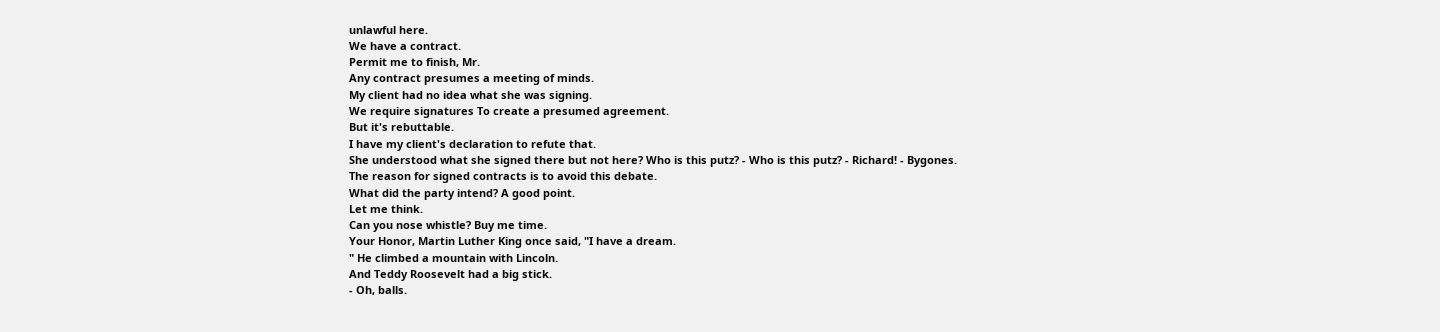unlawful here.
We have a contract.
Permit me to finish, Mr.
Any contract presumes a meeting of minds.
My client had no idea what she was signing.
We require signatures To create a presumed agreement.
But it's rebuttable.
I have my client's declaration to refute that.
She understood what she signed there but not here? Who is this putz? - Who is this putz? - Richard! - Bygones.
The reason for signed contracts is to avoid this debate.
What did the party intend? A good point.
Let me think.
Can you nose whistle? Buy me time.
Your Honor, Martin Luther King once said, "I have a dream.
" He climbed a mountain with Lincoln.
And Teddy Roosevelt had a big stick.
- Oh, balls.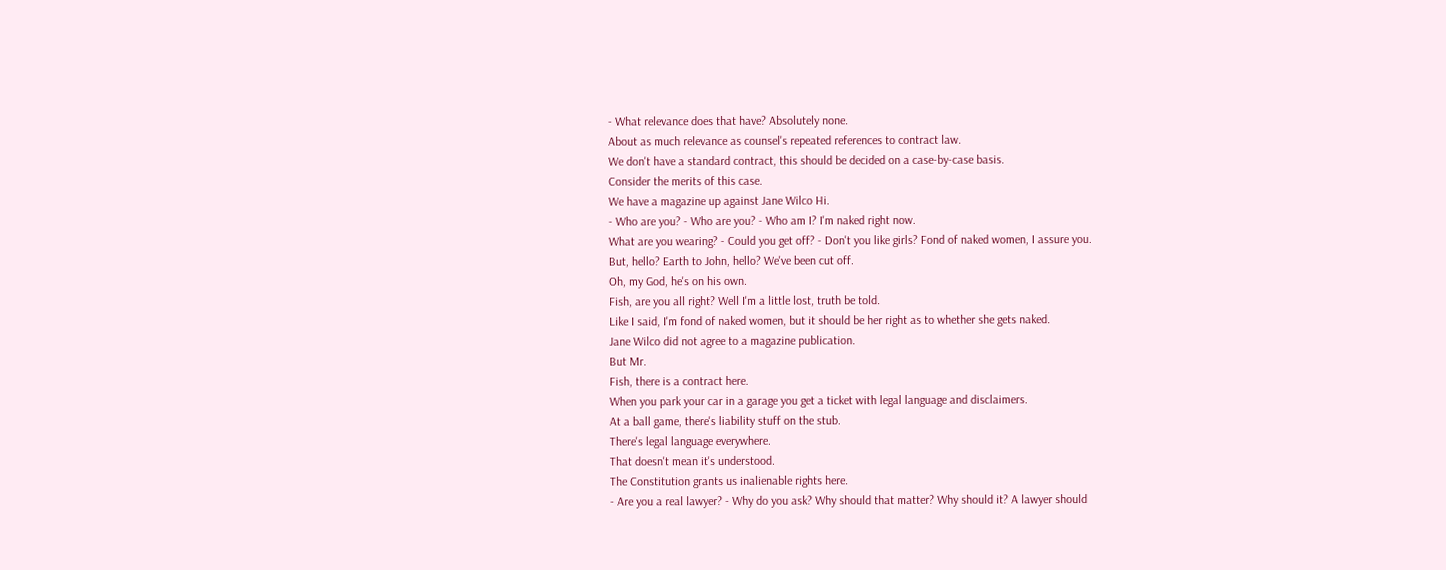- What relevance does that have? Absolutely none.
About as much relevance as counsel's repeated references to contract law.
We don't have a standard contract, this should be decided on a case-by-case basis.
Consider the merits of this case.
We have a magazine up against Jane Wilco Hi.
- Who are you? - Who are you? - Who am I? I'm naked right now.
What are you wearing? - Could you get off? - Don't you like girls? Fond of naked women, I assure you.
But, hello? Earth to John, hello? We've been cut off.
Oh, my God, he's on his own.
Fish, are you all right? Well I'm a little lost, truth be told.
Like I said, I'm fond of naked women, but it should be her right as to whether she gets naked.
Jane Wilco did not agree to a magazine publication.
But Mr.
Fish, there is a contract here.
When you park your car in a garage you get a ticket with legal language and disclaimers.
At a ball game, there's liability stuff on the stub.
There's legal language everywhere.
That doesn't mean it's understood.
The Constitution grants us inalienable rights here.
- Are you a real lawyer? - Why do you ask? Why should that matter? Why should it? A lawyer should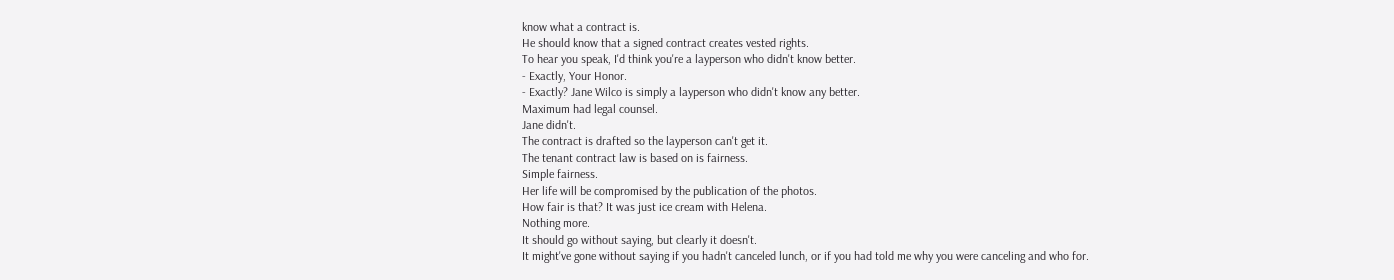know what a contract is.
He should know that a signed contract creates vested rights.
To hear you speak, I'd think you're a layperson who didn't know better.
- Exactly, Your Honor.
- Exactly? Jane Wilco is simply a layperson who didn't know any better.
Maximum had legal counsel.
Jane didn't.
The contract is drafted so the layperson can't get it.
The tenant contract law is based on is fairness.
Simple fairness.
Her life will be compromised by the publication of the photos.
How fair is that? It was just ice cream with Helena.
Nothing more.
It should go without saying, but clearly it doesn't.
It might've gone without saying if you hadn't canceled lunch, or if you had told me why you were canceling and who for.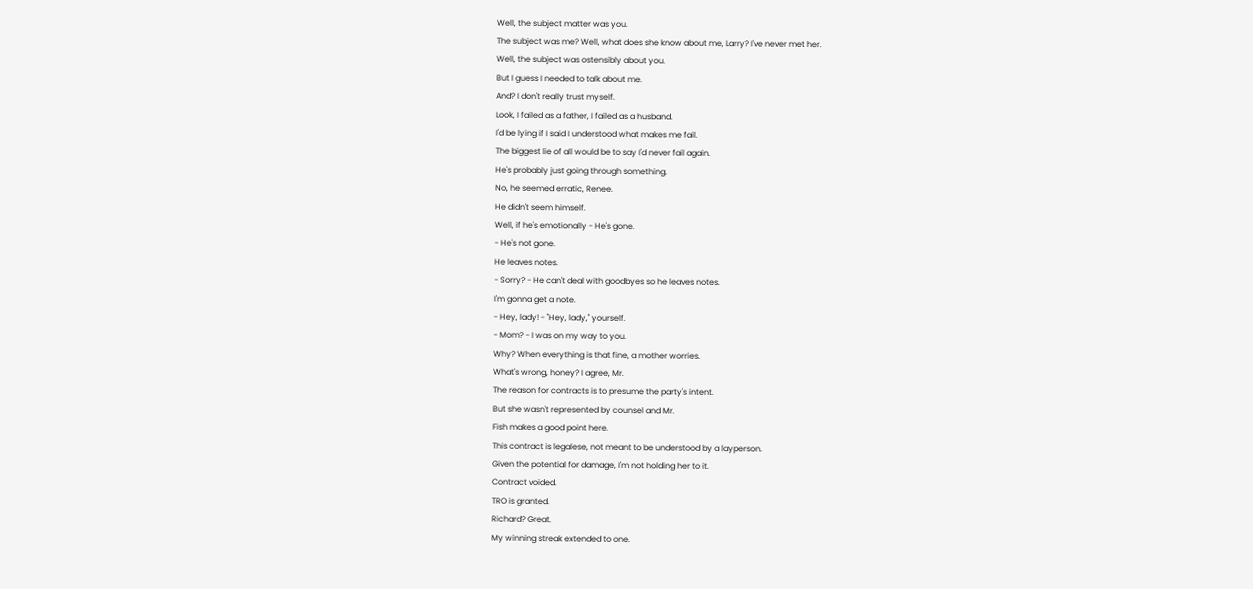Well, the subject matter was you.
The subject was me? Well, what does she know about me, Larry? I've never met her.
Well, the subject was ostensibly about you.
But I guess I needed to talk about me.
And? I don't really trust myself.
Look, I failed as a father, I failed as a husband.
I'd be lying if I said I understood what makes me fail.
The biggest lie of all would be to say I'd never fail again.
He's probably just going through something.
No, he seemed erratic, Renee.
He didn't seem himself.
Well, if he's emotionally - He's gone.
- He's not gone.
He leaves notes.
- Sorry? - He can't deal with goodbyes so he leaves notes.
I'm gonna get a note.
- Hey, lady! - "Hey, lady," yourself.
- Mom? - I was on my way to you.
Why? When everything is that fine, a mother worries.
What's wrong, honey? I agree, Mr.
The reason for contracts is to presume the party's intent.
But she wasn't represented by counsel and Mr.
Fish makes a good point here.
This contract is legalese, not meant to be understood by a layperson.
Given the potential for damage, I'm not holding her to it.
Contract voided.
TRO is granted.
Richard? Great.
My winning streak extended to one.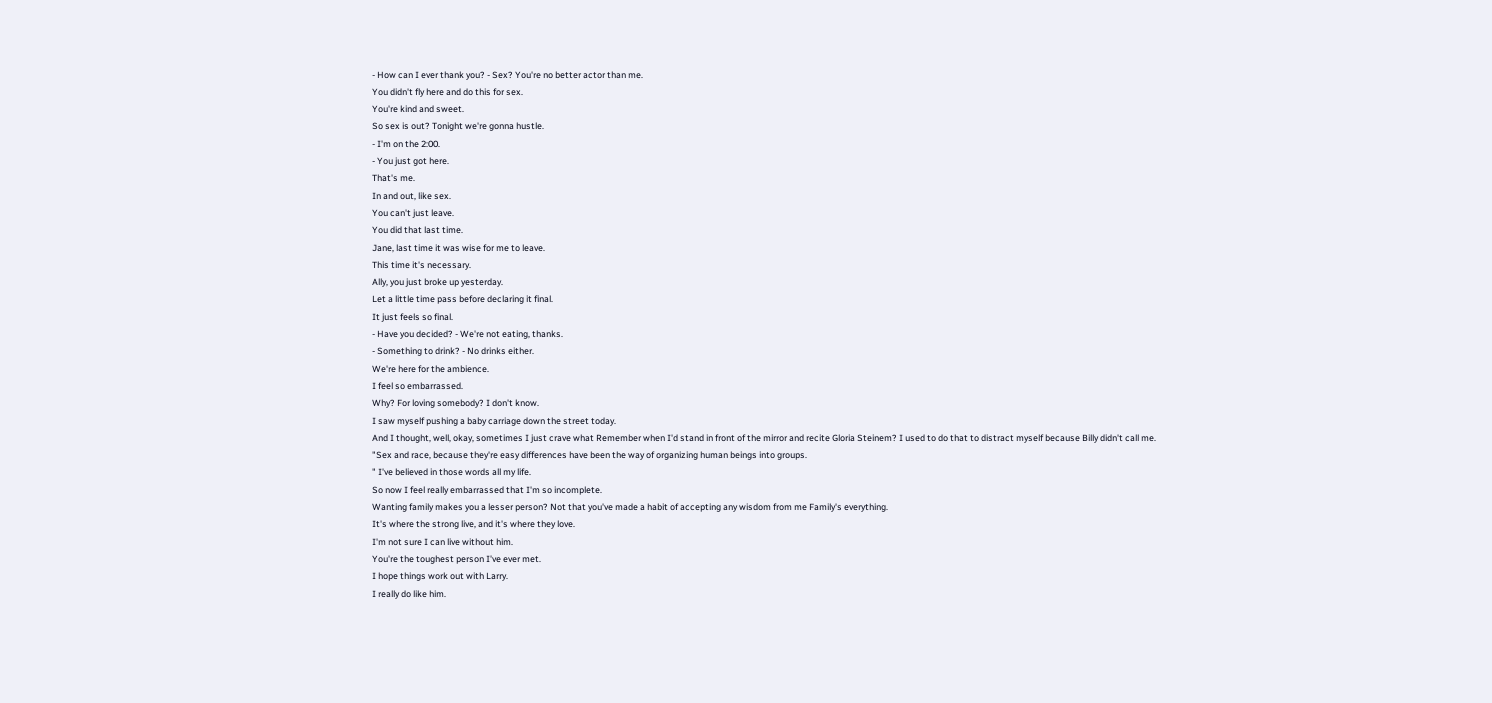- How can I ever thank you? - Sex? You're no better actor than me.
You didn't fly here and do this for sex.
You're kind and sweet.
So sex is out? Tonight we're gonna hustle.
- I'm on the 2:00.
- You just got here.
That's me.
In and out, like sex.
You can't just leave.
You did that last time.
Jane, last time it was wise for me to leave.
This time it's necessary.
Ally, you just broke up yesterday.
Let a little time pass before declaring it final.
It just feels so final.
- Have you decided? - We're not eating, thanks.
- Something to drink? - No drinks either.
We're here for the ambience.
I feel so embarrassed.
Why? For loving somebody? I don't know.
I saw myself pushing a baby carriage down the street today.
And I thought, well, okay, sometimes I just crave what Remember when I'd stand in front of the mirror and recite Gloria Steinem? I used to do that to distract myself because Billy didn't call me.
"Sex and race, because they're easy differences have been the way of organizing human beings into groups.
" I've believed in those words all my life.
So now I feel really embarrassed that I'm so incomplete.
Wanting family makes you a lesser person? Not that you've made a habit of accepting any wisdom from me Family's everything.
It's where the strong live, and it's where they love.
I'm not sure I can live without him.
You're the toughest person I've ever met.
I hope things work out with Larry.
I really do like him.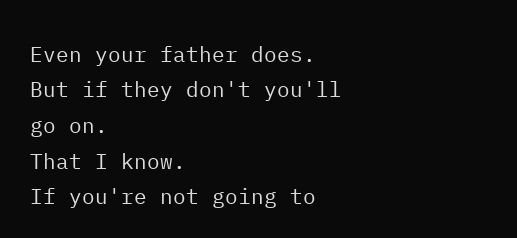Even your father does.
But if they don't you'll go on.
That I know.
If you're not going to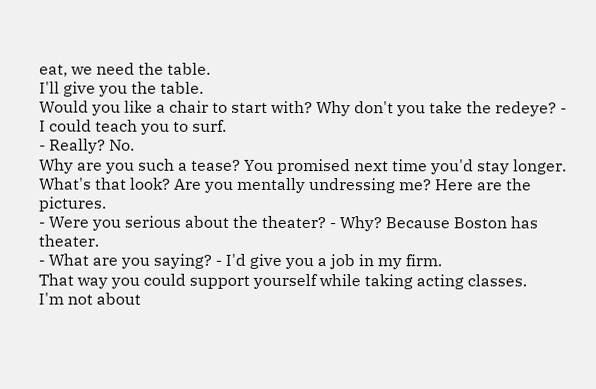eat, we need the table.
I'll give you the table.
Would you like a chair to start with? Why don't you take the redeye? - I could teach you to surf.
- Really? No.
Why are you such a tease? You promised next time you'd stay longer.
What's that look? Are you mentally undressing me? Here are the pictures.
- Were you serious about the theater? - Why? Because Boston has theater.
- What are you saying? - I'd give you a job in my firm.
That way you could support yourself while taking acting classes.
I'm not about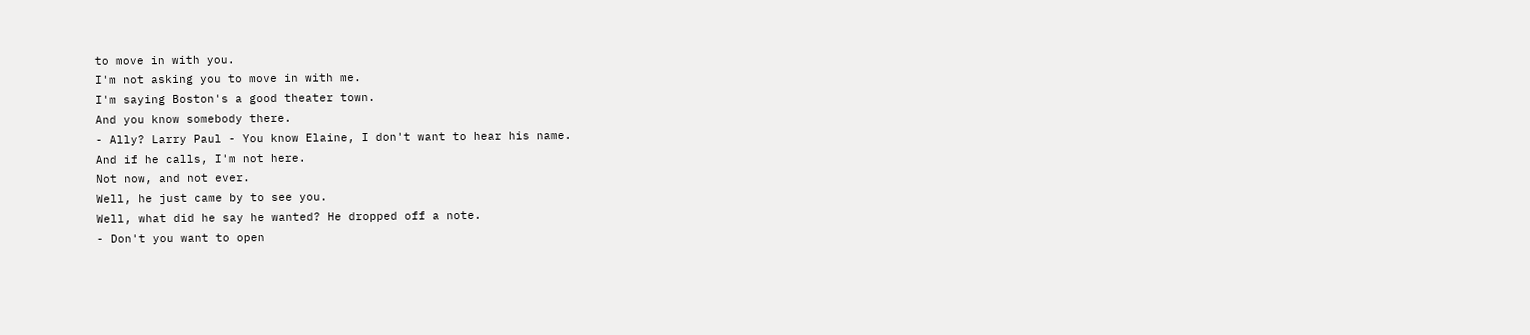to move in with you.
I'm not asking you to move in with me.
I'm saying Boston's a good theater town.
And you know somebody there.
- Ally? Larry Paul - You know Elaine, I don't want to hear his name.
And if he calls, I'm not here.
Not now, and not ever.
Well, he just came by to see you.
Well, what did he say he wanted? He dropped off a note.
- Don't you want to open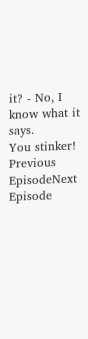it? - No, I know what it says.
You stinker!
Previous EpisodeNext Episode